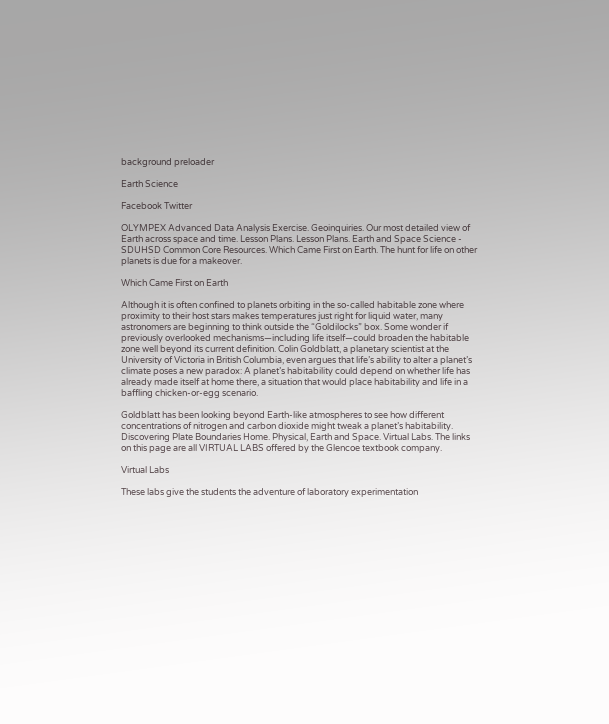background preloader

Earth Science

Facebook Twitter

OLYMPEX Advanced Data Analysis Exercise. Geoinquiries. Our most detailed view of Earth across space and time. Lesson Plans. Lesson Plans. Earth and Space Science - SDUHSD Common Core Resources. Which Came First on Earth. The hunt for life on other planets is due for a makeover.

Which Came First on Earth

Although it is often confined to planets orbiting in the so-called habitable zone where proximity to their host stars makes temperatures just right for liquid water, many astronomers are beginning to think outside the “Goldilocks” box. Some wonder if previously overlooked mechanisms—including life itself—could broaden the habitable zone well beyond its current definition. Colin Goldblatt, a planetary scientist at the University of Victoria in British Columbia, even argues that life’s ability to alter a planet’s climate poses a new paradox: A planet’s habitability could depend on whether life has already made itself at home there, a situation that would place habitability and life in a baffling chicken-or-egg scenario.

Goldblatt has been looking beyond Earth-like atmospheres to see how different concentrations of nitrogen and carbon dioxide might tweak a planet’s habitability. Discovering Plate Boundaries Home. Physical, Earth and Space. Virtual Labs. The links on this page are all VIRTUAL LABS offered by the Glencoe textbook company.

Virtual Labs

These labs give the students the adventure of laboratory experimentation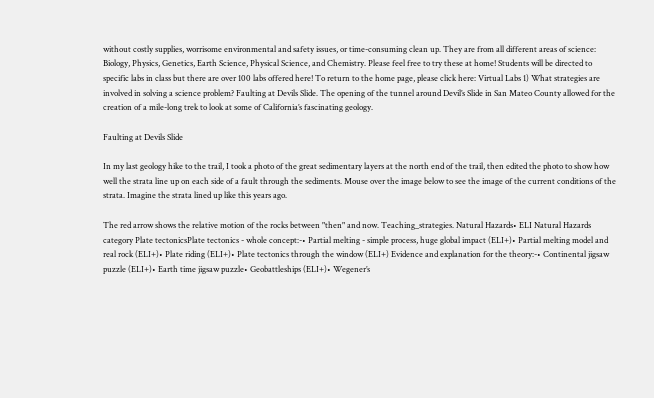without costly supplies, worrisome environmental and safety issues, or time-consuming clean up. They are from all different areas of science: Biology, Physics, Genetics, Earth Science, Physical Science, and Chemistry. Please feel free to try these at home! Students will be directed to specific labs in class but there are over 100 labs offered here! To return to the home page, please click here: Virtual Labs 1) What strategies are involved in solving a science problem? Faulting at Devils Slide. The opening of the tunnel around Devil’s Slide in San Mateo County allowed for the creation of a mile-long trek to look at some of California’s fascinating geology.

Faulting at Devils Slide

In my last geology hike to the trail, I took a photo of the great sedimentary layers at the north end of the trail, then edited the photo to show how well the strata line up on each side of a fault through the sediments. Mouse over the image below to see the image of the current conditions of the strata. Imagine the strata lined up like this years ago.

The red arrow shows the relative motion of the rocks between "then" and now. Teaching_strategies. Natural Hazards• ELI Natural Hazards category Plate tectonicsPlate tectonics - whole concept:-• Partial melting - simple process, huge global impact (ELI+)• Partial melting model and real rock (ELI+)• Plate riding (ELI+)• Plate tectonics through the window (ELI+) Evidence and explanation for the theory:-• Continental jigsaw puzzle (ELI+)• Earth time jigsaw puzzle• Geobattleships (ELI+)• Wegener’s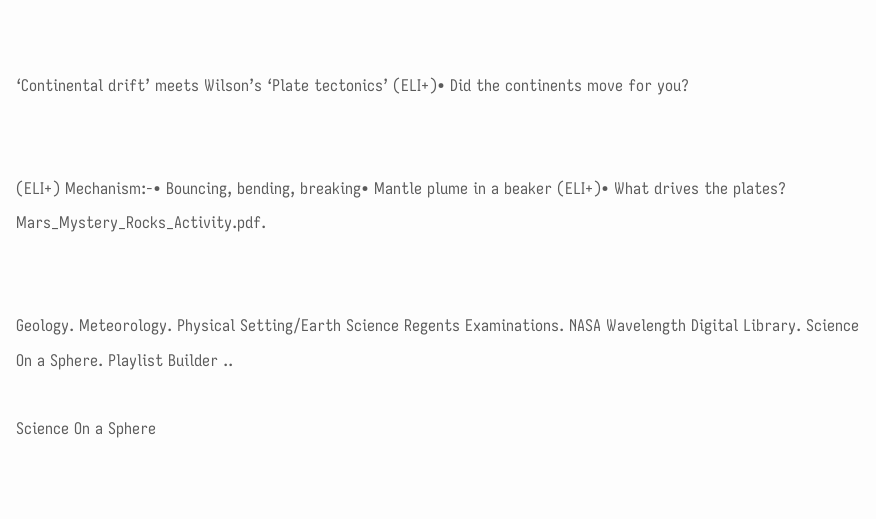‘Continental drift’ meets Wilson’s ‘Plate tectonics’ (ELI+)• Did the continents move for you?


(ELI+) Mechanism:-• Bouncing, bending, breaking• Mantle plume in a beaker (ELI+)• What drives the plates? Mars_Mystery_Rocks_Activity.pdf.


Geology. Meteorology. Physical Setting/Earth Science Regents Examinations. NASA Wavelength Digital Library. Science On a Sphere. Playlist Builder ..

Science On a Sphere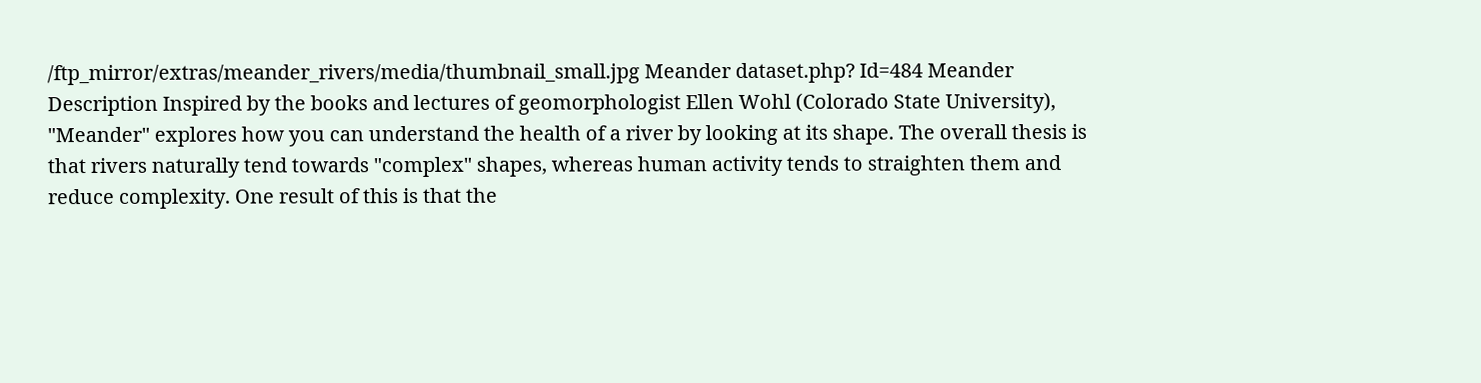/ftp_mirror/extras/meander_rivers/media/thumbnail_small.jpg Meander dataset.php? Id=484 Meander Description Inspired by the books and lectures of geomorphologist Ellen Wohl (Colorado State University), "Meander" explores how you can understand the health of a river by looking at its shape. The overall thesis is that rivers naturally tend towards "complex" shapes, whereas human activity tends to straighten them and reduce complexity. One result of this is that the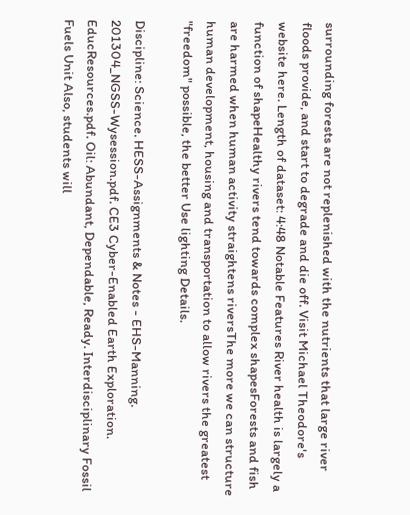surrounding forests are not replenished with the nutrients that large river floods provide, and start to degrade and die off. Visit Michael Theodore's website here. Length of dataset: 4:48 Notable Features River health is largely a function of shapeHealthy rivers tend towards complex shapesForests and fish are harmed when human activity straightens riversThe more we can structure human development, housing and transportation to allow rivers the greatest "freedom" possible, the better Use lighting Details.

Discipline: Science. HESS-Assignments & Notes - EHS-Manning. 201304_NGSS-Wysession.pdf. CE3 Cyber-Enabled Earth Exploration. EducResources.pdf. Oil: Abundant, Dependable, Ready. Interdisciplinary Fossil Fuels Unit Also, students will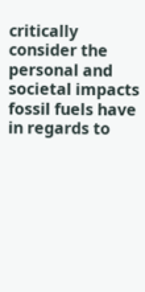critically consider the personal and societal impacts fossil fuels have in regards to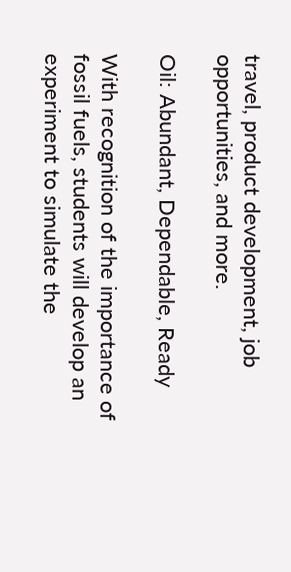travel, product development, job opportunities, and more.

Oil: Abundant, Dependable, Ready

With recognition of the importance of fossil fuels, students will develop an experiment to simulate the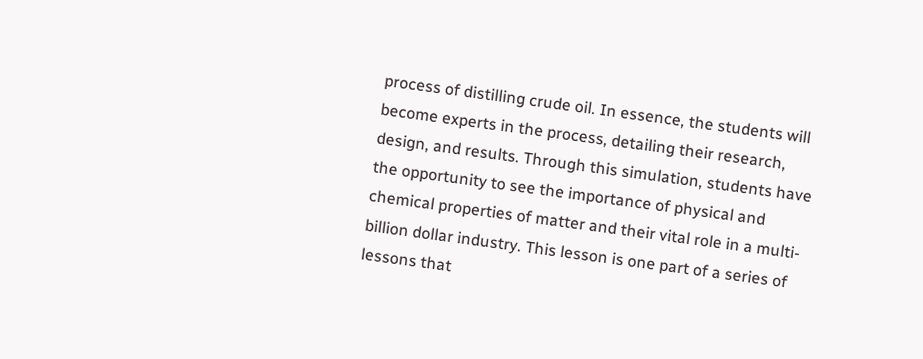process of distilling crude oil. In essence, the students will become experts in the process, detailing their research, design, and results. Through this simulation, students have the opportunity to see the importance of physical and chemical properties of matter and their vital role in a multi-billion dollar industry. This lesson is one part of a series of lessons that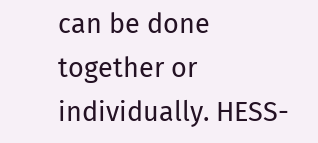can be done together or individually. HESS-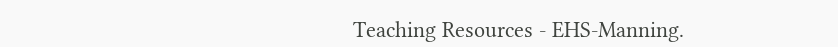Teaching Resources - EHS-Manning.